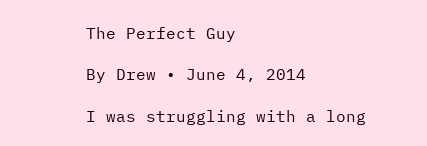The Perfect Guy

By Drew • June 4, 2014

I was struggling with a long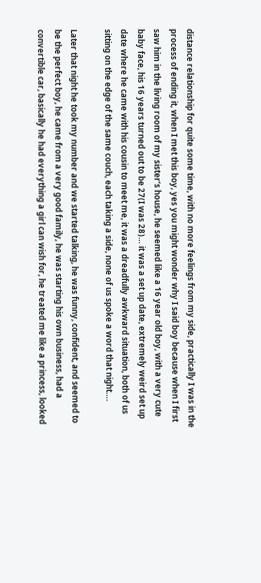distance relationship for quite some time, with no more feelings from my side, practically I was in the process of ending it, when I met this boy, yes you might wonder why I said boy because when I first saw him in the living room of my sister’s house, he seemed like a 16 year old boy, with a very cute baby face, his 16 years turned out to be 27(I was 28)… it was a set up date, extremely weird set up date where he came with his cousin to meet me, it was a dreadfully awkward situation, both of us sitting on the edge of the same couch, each taking a side, none of us spoke a word that night….

Later that night he took my number and we started talking, he was funny, confident, and seemed to be the perfect boy, he came from a very good family, he was starting his own business, had a convertible car, basically he had everything a girl can wish for, he treated me like a princess, looked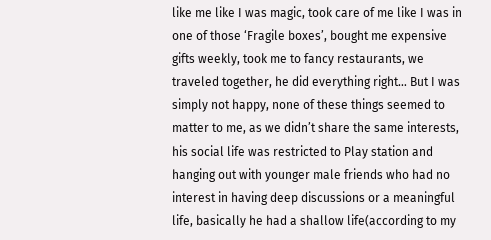like me like I was magic, took care of me like I was in one of those ‘Fragile boxes’, bought me expensive gifts weekly, took me to fancy restaurants, we traveled together, he did everything right… But I was simply not happy, none of these things seemed to matter to me, as we didn’t share the same interests, his social life was restricted to Play station and hanging out with younger male friends who had no interest in having deep discussions or a meaningful life, basically he had a shallow life(according to my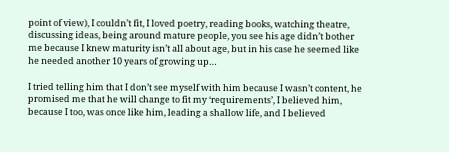point of view), I couldn’t fit, I loved poetry, reading books, watching theatre, discussing ideas, being around mature people, you see his age didn’t bother me because I knew maturity isn’t all about age, but in his case he seemed like he needed another 10 years of growing up…

I tried telling him that I don’t see myself with him because I wasn’t content, he promised me that he will change to fit my ‘requirements’, I believed him, because I too, was once like him, leading a shallow life, and I believed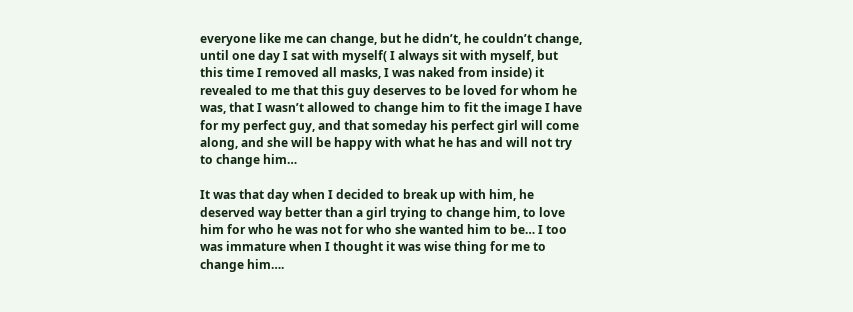everyone like me can change, but he didn’t, he couldn’t change, until one day I sat with myself( I always sit with myself, but this time I removed all masks, I was naked from inside) it revealed to me that this guy deserves to be loved for whom he was, that I wasn’t allowed to change him to fit the image I have for my perfect guy, and that someday his perfect girl will come along, and she will be happy with what he has and will not try to change him…

It was that day when I decided to break up with him, he deserved way better than a girl trying to change him, to love him for who he was not for who she wanted him to be… I too was immature when I thought it was wise thing for me to change him….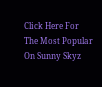Click Here For The Most Popular On Sunny Skyz